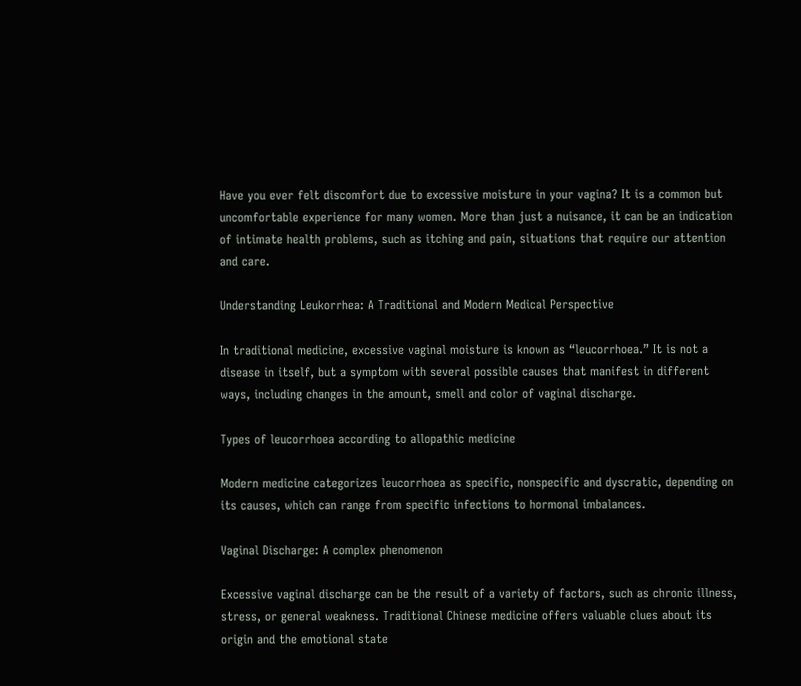Have you ever felt discomfort due to excessive moisture in your vagina? It is a common but uncomfortable experience for many women. More than just a nuisance, it can be an indication of intimate health problems, such as itching and pain, situations that require our attention and care.

Understanding Leukorrhea: A Traditional and Modern Medical Perspective

In traditional medicine, excessive vaginal moisture is known as “leucorrhoea.” It is not a disease in itself, but a symptom with several possible causes that manifest in different ways, including changes in the amount, smell and color of vaginal discharge.

Types of leucorrhoea according to allopathic medicine

Modern medicine categorizes leucorrhoea as specific, nonspecific and dyscratic, depending on its causes, which can range from specific infections to hormonal imbalances.

Vaginal Discharge: A complex phenomenon

Excessive vaginal discharge can be the result of a variety of factors, such as chronic illness, stress, or general weakness. Traditional Chinese medicine offers valuable clues about its origin and the emotional state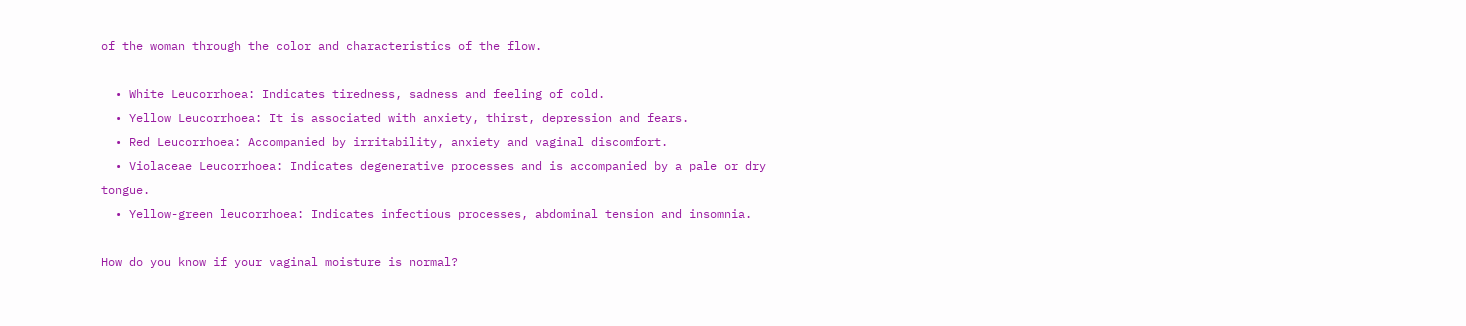of the woman through the color and characteristics of the flow.

  • White Leucorrhoea: Indicates tiredness, sadness and feeling of cold.
  • Yellow Leucorrhoea: It is associated with anxiety, thirst, depression and fears.
  • Red Leucorrhoea: Accompanied by irritability, anxiety and vaginal discomfort.
  • Violaceae Leucorrhoea: Indicates degenerative processes and is accompanied by a pale or dry tongue.
  • Yellow-green leucorrhoea: Indicates infectious processes, abdominal tension and insomnia.

How do you know if your vaginal moisture is normal?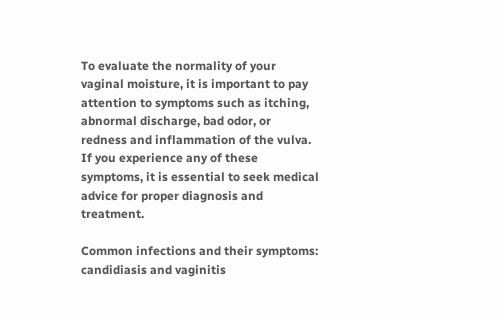To evaluate the normality of your vaginal moisture, it is important to pay attention to symptoms such as itching, abnormal discharge, bad odor, or redness and inflammation of the vulva. If you experience any of these symptoms, it is essential to seek medical advice for proper diagnosis and treatment.

Common infections and their symptoms: candidiasis and vaginitis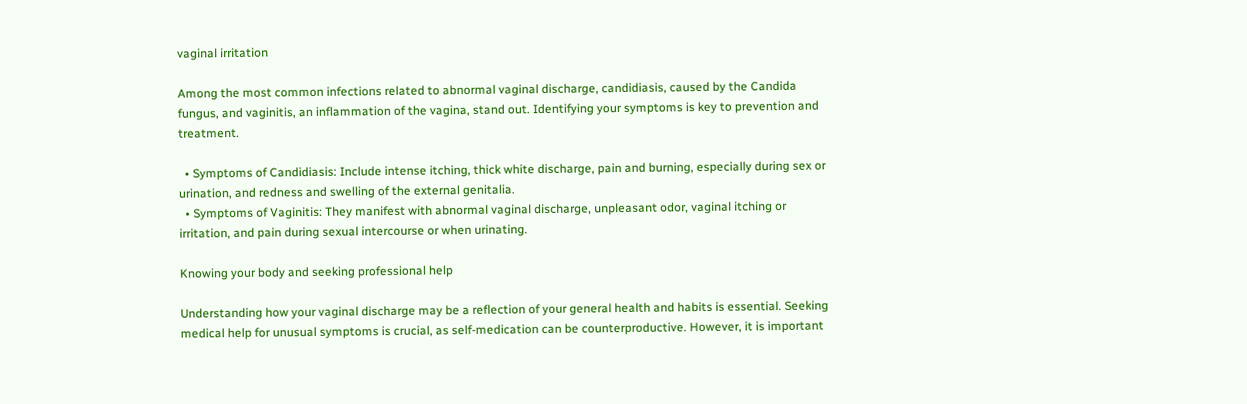vaginal irritation

Among the most common infections related to abnormal vaginal discharge, candidiasis, caused by the Candida fungus, and vaginitis, an inflammation of the vagina, stand out. Identifying your symptoms is key to prevention and treatment.

  • Symptoms of Candidiasis: Include intense itching, thick white discharge, pain and burning, especially during sex or urination, and redness and swelling of the external genitalia.
  • Symptoms of Vaginitis: They manifest with abnormal vaginal discharge, unpleasant odor, vaginal itching or irritation, and pain during sexual intercourse or when urinating.

Knowing your body and seeking professional help

Understanding how your vaginal discharge may be a reflection of your general health and habits is essential. Seeking medical help for unusual symptoms is crucial, as self-medication can be counterproductive. However, it is important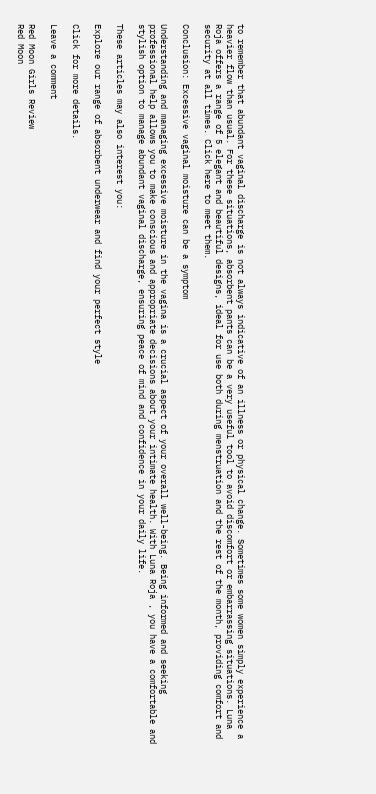to remember that abundant vaginal discharge is not always indicative of an illness or physical change. Sometimes some women simply experience a heavier flow than usual. For these situations, absorbent pants can be a very useful tool to avoid discomfort or embarrassing situations. Luna Roja offers a range of 5 elegant and beautiful designs, ideal for use both during menstruation and the rest of the month, providing comfort and security at all times. Click here to meet them.

Conclusion: Excessive vaginal moisture can be a symptom

Understanding and managing excessive moisture in the vagina is a crucial aspect of your overall well-being. Being informed and seeking professional help allows you to make conscious and appropriate decisions about your intimate health. With Luna Roja , you have a comfortable and stylish option to manage abundant vaginal discharge, ensuring peace of mind and confidence in your daily life.

These articles may also interest you:

Explore our range of absorbent underwear and find your perfect style

Click for more details.

Leave a comment

Red Moon Girls Review
Red Moon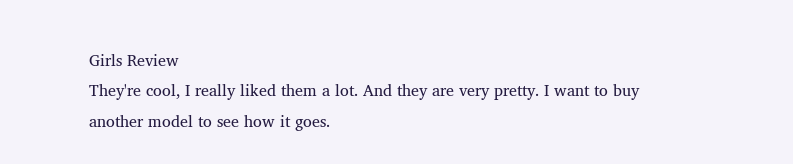Girls Review
They're cool, I really liked them a lot. And they are very pretty. I want to buy another model to see how it goes.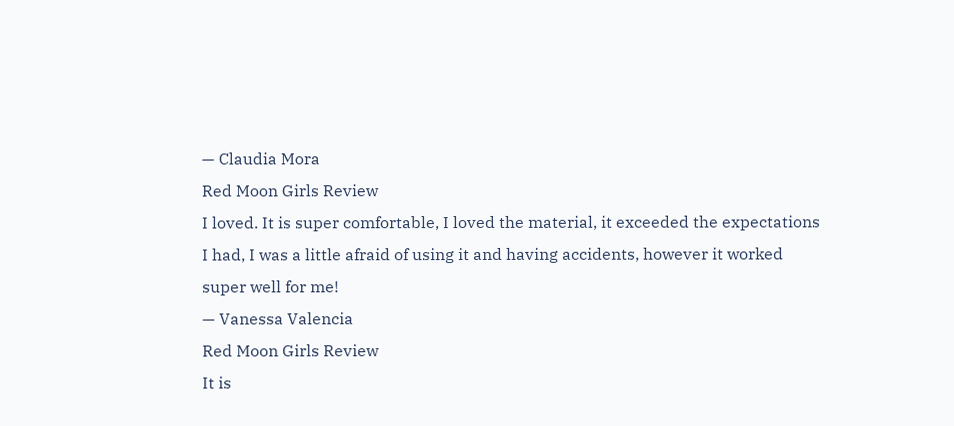— Claudia Mora
Red Moon Girls Review
I loved. It is super comfortable, I loved the material, it exceeded the expectations I had, I was a little afraid of using it and having accidents, however it worked super well for me!
— Vanessa Valencia
Red Moon Girls Review
It is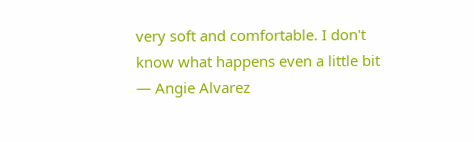very soft and comfortable. I don't know what happens even a little bit
— Angie Alvarez